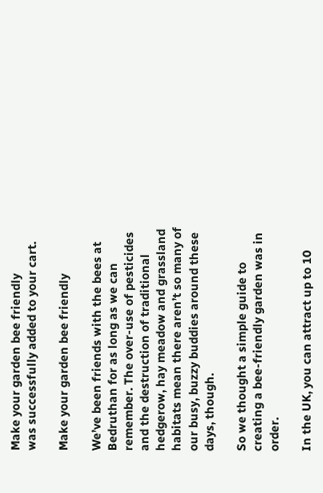Make your garden bee friendly
was successfully added to your cart.

Make your garden bee friendly

We’ve been friends with the bees at Bedruthan for as long as we can remember. The over-use of pesticides and the destruction of traditional hedgerow, hay meadow and grassland habitats mean there aren’t so many of our busy, buzzy buddies around these days, though.

So we thought a simple guide to creating a bee-friendly garden was in order.

In the UK, you can attract up to 10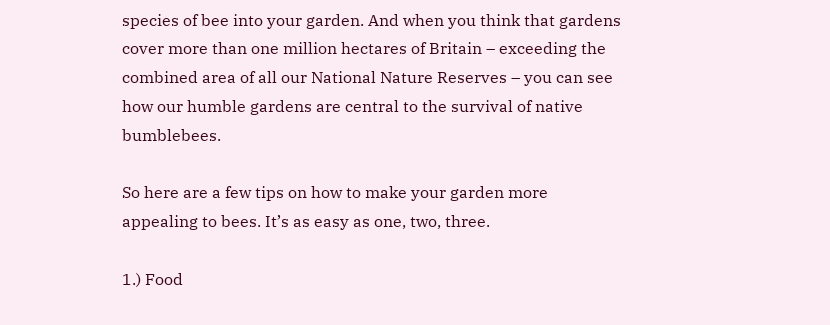species of bee into your garden. And when you think that gardens cover more than one million hectares of Britain – exceeding the combined area of all our National Nature Reserves – you can see how our humble gardens are central to the survival of native bumblebees.

So here are a few tips on how to make your garden more appealing to bees. It’s as easy as one, two, three.

1.) Food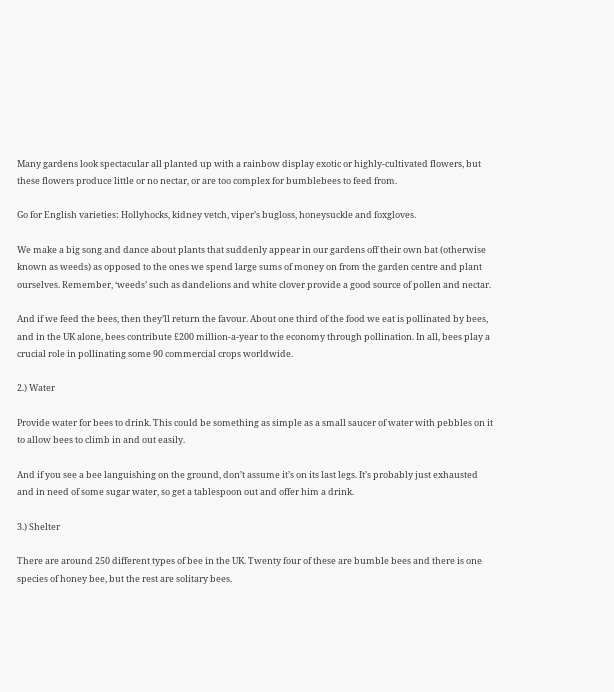Many gardens look spectacular all planted up with a rainbow display exotic or highly-cultivated flowers, but these flowers produce little or no nectar, or are too complex for bumblebees to feed from.

Go for English varieties: Hollyhocks, kidney vetch, viper’s bugloss, honeysuckle and foxgloves.

We make a big song and dance about plants that suddenly appear in our gardens off their own bat (otherwise known as weeds) as opposed to the ones we spend large sums of money on from the garden centre and plant ourselves. Remember, ‘weeds’ such as dandelions and white clover provide a good source of pollen and nectar.

And if we feed the bees, then they’ll return the favour. About one third of the food we eat is pollinated by bees, and in the UK alone, bees contribute £200 million-a-year to the economy through pollination. In all, bees play a crucial role in pollinating some 90 commercial crops worldwide.

2.) Water

Provide water for bees to drink. This could be something as simple as a small saucer of water with pebbles on it to allow bees to climb in and out easily.

And if you see a bee languishing on the ground, don’t assume it’s on its last legs. It’s probably just exhausted and in need of some sugar water, so get a tablespoon out and offer him a drink.

3.) Shelter

There are around 250 different types of bee in the UK. Twenty four of these are bumble bees and there is one species of honey bee, but the rest are solitary bees.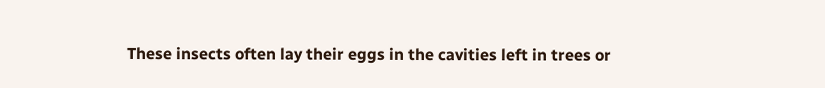These insects often lay their eggs in the cavities left in trees or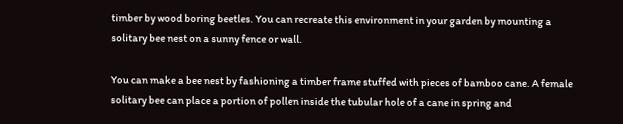timber by wood boring beetles. You can recreate this environment in your garden by mounting a solitary bee nest on a sunny fence or wall.

You can make a bee nest by fashioning a timber frame stuffed with pieces of bamboo cane. A female solitary bee can place a portion of pollen inside the tubular hole of a cane in spring and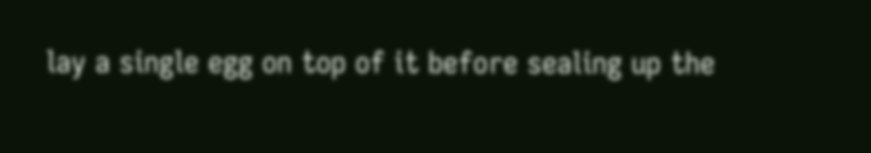lay a single egg on top of it before sealing up the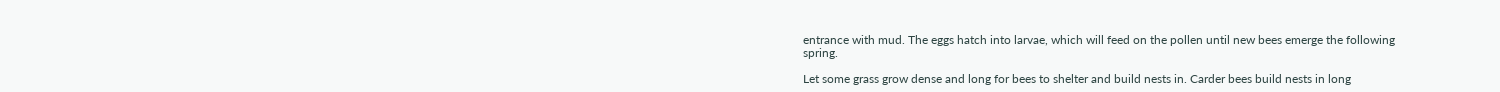entrance with mud. The eggs hatch into larvae, which will feed on the pollen until new bees emerge the following spring.

Let some grass grow dense and long for bees to shelter and build nests in. Carder bees build nests in long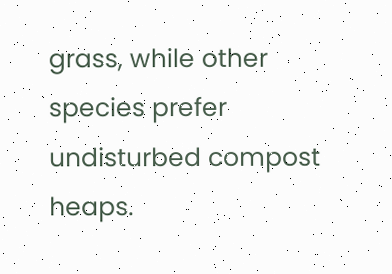grass, while other species prefer undisturbed compost heaps.